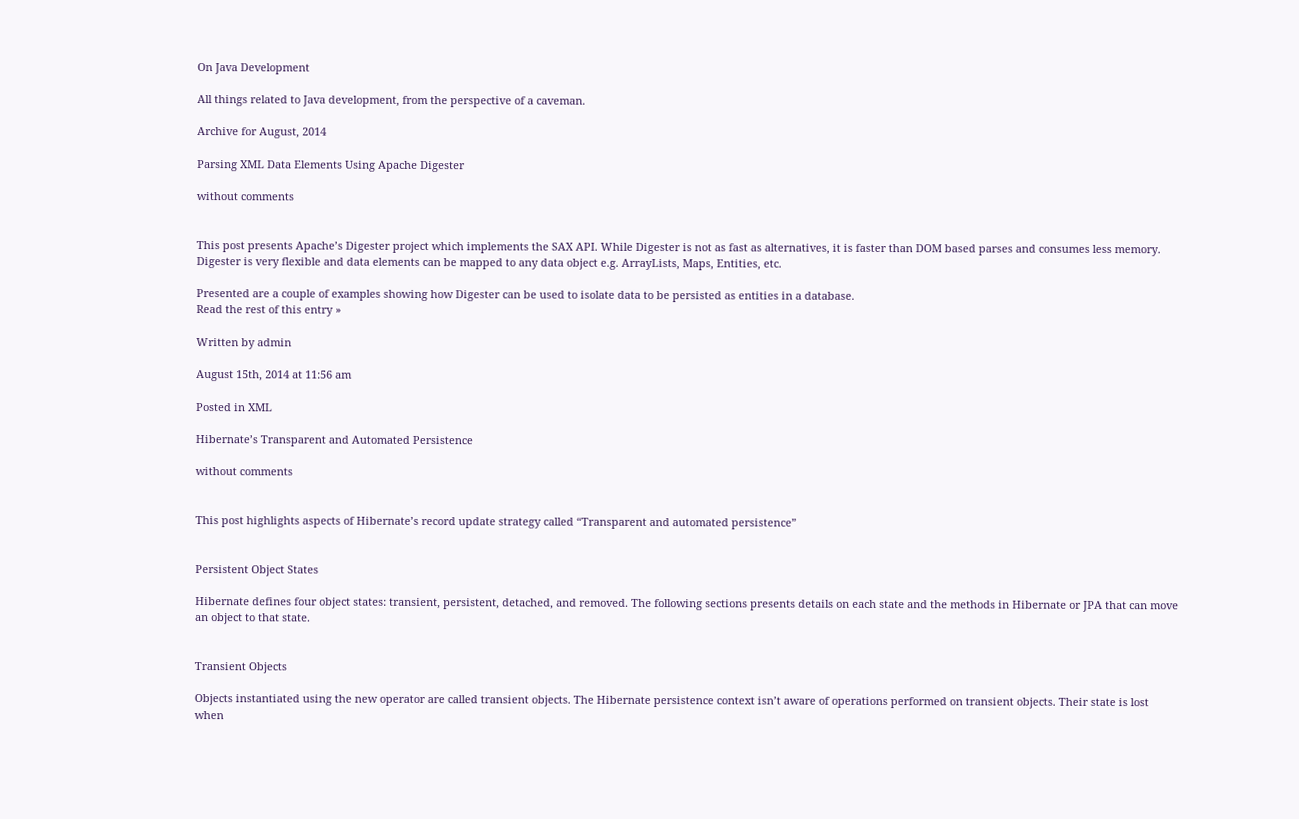On Java Development

All things related to Java development, from the perspective of a caveman.

Archive for August, 2014

Parsing XML Data Elements Using Apache Digester

without comments


This post presents Apache’s Digester project which implements the SAX API. While Digester is not as fast as alternatives, it is faster than DOM based parses and consumes less memory. Digester is very flexible and data elements can be mapped to any data object e.g. ArrayLists, Maps, Entities, etc.

Presented are a couple of examples showing how Digester can be used to isolate data to be persisted as entities in a database.
Read the rest of this entry »

Written by admin

August 15th, 2014 at 11:56 am

Posted in XML

Hibernate’s Transparent and Automated Persistence

without comments


This post highlights aspects of Hibernate’s record update strategy called “Transparent and automated persistence”


Persistent Object States

Hibernate defines four object states: transient, persistent, detached, and removed. The following sections presents details on each state and the methods in Hibernate or JPA that can move an object to that state.


Transient Objects

Objects instantiated using the new operator are called transient objects. The Hibernate persistence context isn’t aware of operations performed on transient objects. Their state is lost when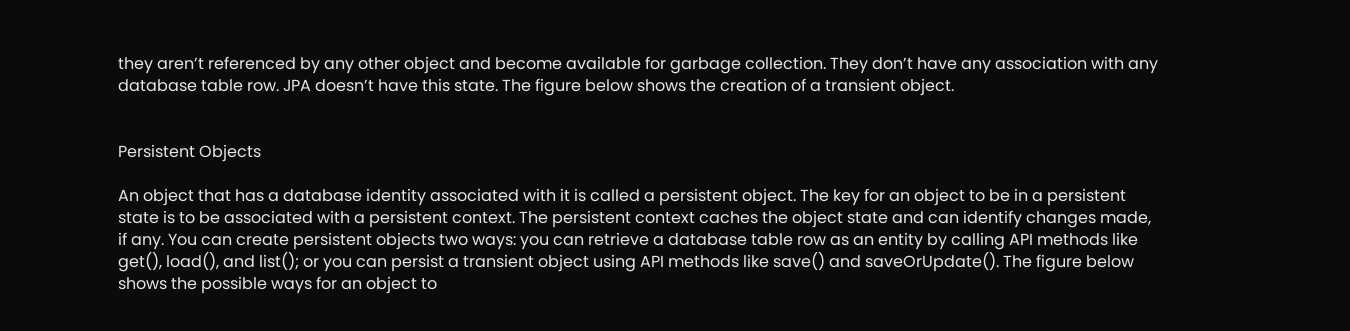they aren’t referenced by any other object and become available for garbage collection. They don’t have any association with any database table row. JPA doesn’t have this state. The figure below shows the creation of a transient object.


Persistent Objects

An object that has a database identity associated with it is called a persistent object. The key for an object to be in a persistent state is to be associated with a persistent context. The persistent context caches the object state and can identify changes made, if any. You can create persistent objects two ways: you can retrieve a database table row as an entity by calling API methods like get(), load(), and list(); or you can persist a transient object using API methods like save() and saveOrUpdate(). The figure below shows the possible ways for an object to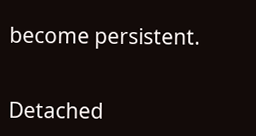become persistent.


Detached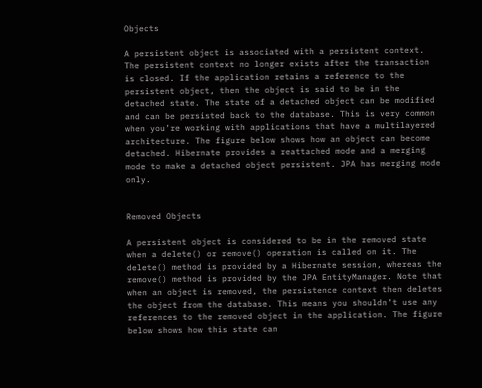Objects

A persistent object is associated with a persistent context. The persistent context no longer exists after the transaction is closed. If the application retains a reference to the persistent object, then the object is said to be in the detached state. The state of a detached object can be modified and can be persisted back to the database. This is very common when you’re working with applications that have a multilayered architecture. The figure below shows how an object can become detached. Hibernate provides a reattached mode and a merging mode to make a detached object persistent. JPA has merging mode only.


Removed Objects

A persistent object is considered to be in the removed state when a delete() or remove() operation is called on it. The delete() method is provided by a Hibernate session, whereas the remove() method is provided by the JPA EntityManager. Note that when an object is removed, the persistence context then deletes the object from the database. This means you shouldn’t use any references to the removed object in the application. The figure below shows how this state can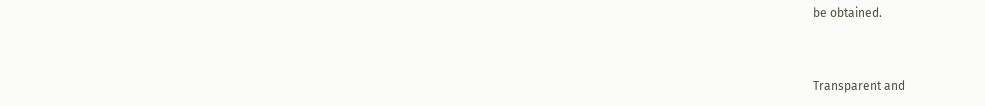be obtained.


Transparent and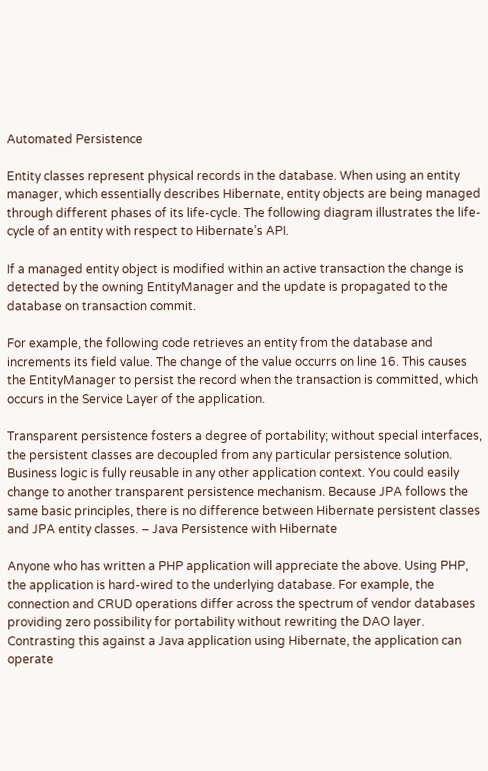Automated Persistence

Entity classes represent physical records in the database. When using an entity manager, which essentially describes Hibernate, entity objects are being managed through different phases of its life-cycle. The following diagram illustrates the life-cycle of an entity with respect to Hibernate’s API.

If a managed entity object is modified within an active transaction the change is detected by the owning EntityManager and the update is propagated to the database on transaction commit.

For example, the following code retrieves an entity from the database and increments its field value. The change of the value occurrs on line 16. This causes the EntityManager to persist the record when the transaction is committed, which occurs in the Service Layer of the application.

Transparent persistence fosters a degree of portability; without special interfaces, the persistent classes are decoupled from any particular persistence solution. Business logic is fully reusable in any other application context. You could easily change to another transparent persistence mechanism. Because JPA follows the same basic principles, there is no difference between Hibernate persistent classes and JPA entity classes. – Java Persistence with Hibernate

Anyone who has written a PHP application will appreciate the above. Using PHP, the application is hard-wired to the underlying database. For example, the connection and CRUD operations differ across the spectrum of vendor databases providing zero possibility for portability without rewriting the DAO layer. Contrasting this against a Java application using Hibernate, the application can operate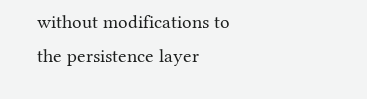without modifications to the persistence layer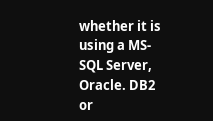whether it is using a MS-SQL Server, Oracle. DB2 or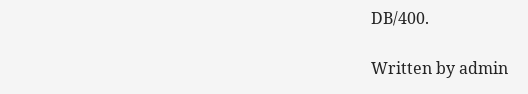DB/400.

Written by admin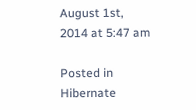August 1st, 2014 at 5:47 am

Posted in Hibernate